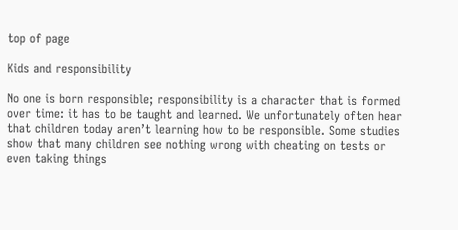top of page

Kids and responsibility

No one is born responsible; responsibility is a character that is formed over time: it has to be taught and learned. We unfortunately often hear that children today aren’t learning how to be responsible. Some studies show that many children see nothing wrong with cheating on tests or even taking things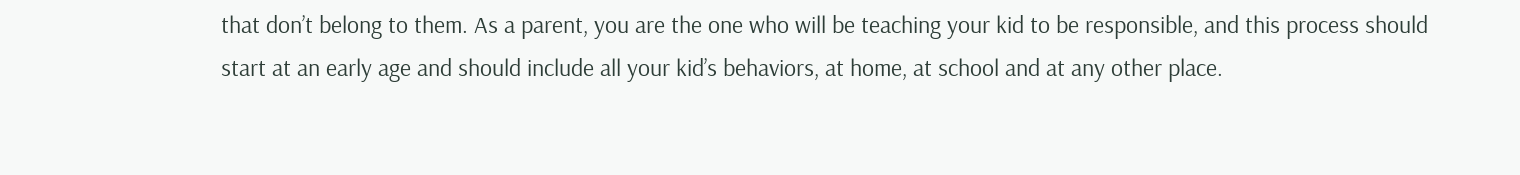that don’t belong to them. As a parent, you are the one who will be teaching your kid to be responsible, and this process should start at an early age and should include all your kid’s behaviors, at home, at school and at any other place.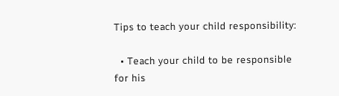Tips to teach your child responsibility:

  • Teach your child to be responsible for his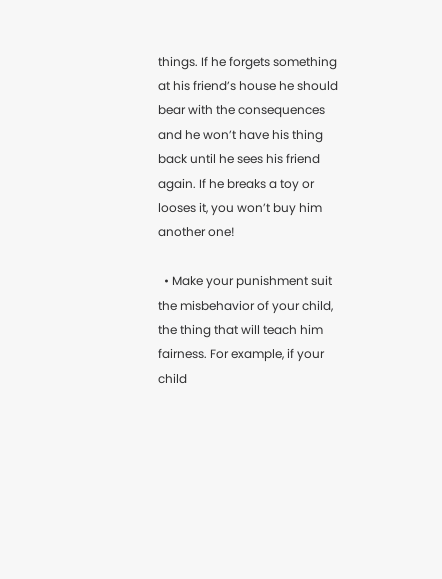things. If he forgets something at his friend’s house he should bear with the consequences and he won’t have his thing back until he sees his friend again. If he breaks a toy or looses it, you won’t buy him another one!

  • Make your punishment suit the misbehavior of your child, the thing that will teach him fairness. For example, if your child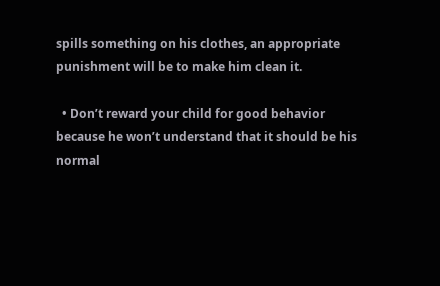spills something on his clothes, an appropriate punishment will be to make him clean it.

  • Don’t reward your child for good behavior because he won’t understand that it should be his normal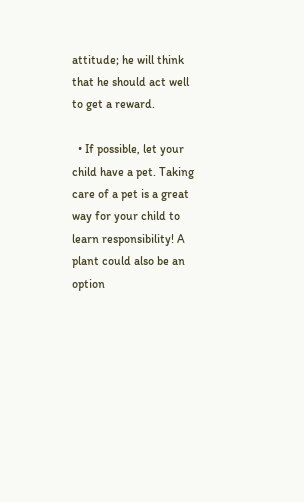attitude; he will think that he should act well to get a reward.

  • If possible, let your child have a pet. Taking care of a pet is a great way for your child to learn responsibility! A plant could also be an option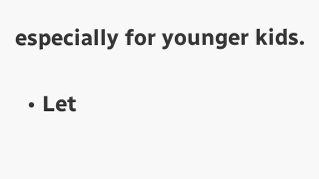especially for younger kids.

  • Let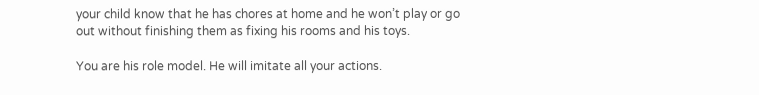your child know that he has chores at home and he won’t play or go out without finishing them as fixing his rooms and his toys.

You are his role model. He will imitate all your actions.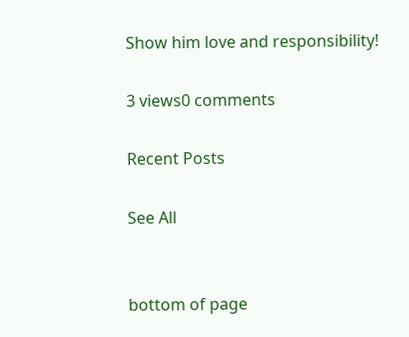Show him love and responsibility!

3 views0 comments

Recent Posts

See All


bottom of page